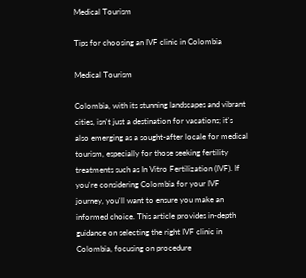Medical Tourism

Tips for choosing an IVF clinic in Colombia

Medical Tourism

Colombia, with its stunning landscapes and vibrant cities, isn't just a destination for vacations; it's also emerging as a sought-after locale for medical tourism, especially for those seeking fertility treatments such as In Vitro Fertilization (IVF). If you're considering Colombia for your IVF journey, you'll want to ensure you make an informed choice. This article provides in-depth guidance on selecting the right IVF clinic in Colombia, focusing on procedure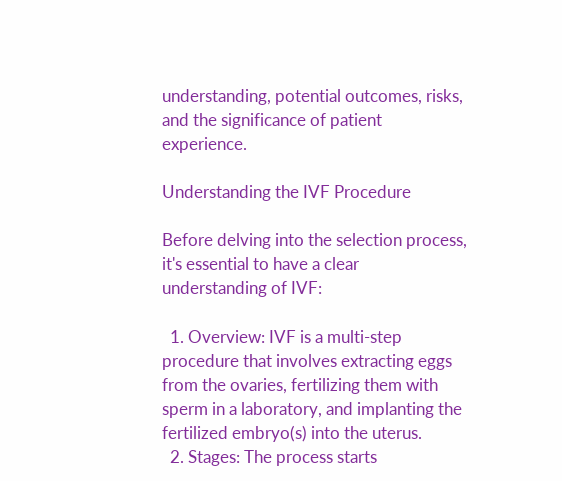understanding, potential outcomes, risks, and the significance of patient experience.

Understanding the IVF Procedure

Before delving into the selection process, it's essential to have a clear understanding of IVF:

  1. Overview: IVF is a multi-step procedure that involves extracting eggs from the ovaries, fertilizing them with sperm in a laboratory, and implanting the fertilized embryo(s) into the uterus.
  2. Stages: The process starts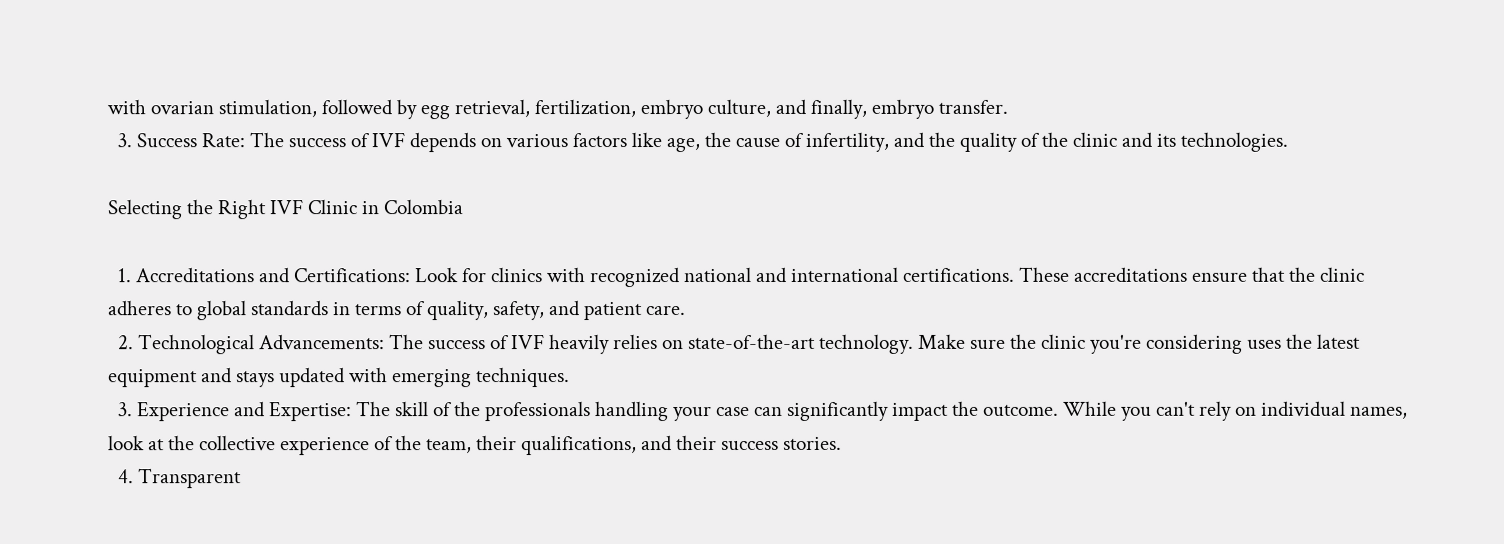with ovarian stimulation, followed by egg retrieval, fertilization, embryo culture, and finally, embryo transfer.
  3. Success Rate: The success of IVF depends on various factors like age, the cause of infertility, and the quality of the clinic and its technologies.

Selecting the Right IVF Clinic in Colombia

  1. Accreditations and Certifications: Look for clinics with recognized national and international certifications. These accreditations ensure that the clinic adheres to global standards in terms of quality, safety, and patient care.
  2. Technological Advancements: The success of IVF heavily relies on state-of-the-art technology. Make sure the clinic you're considering uses the latest equipment and stays updated with emerging techniques.
  3. Experience and Expertise: The skill of the professionals handling your case can significantly impact the outcome. While you can't rely on individual names, look at the collective experience of the team, their qualifications, and their success stories.
  4. Transparent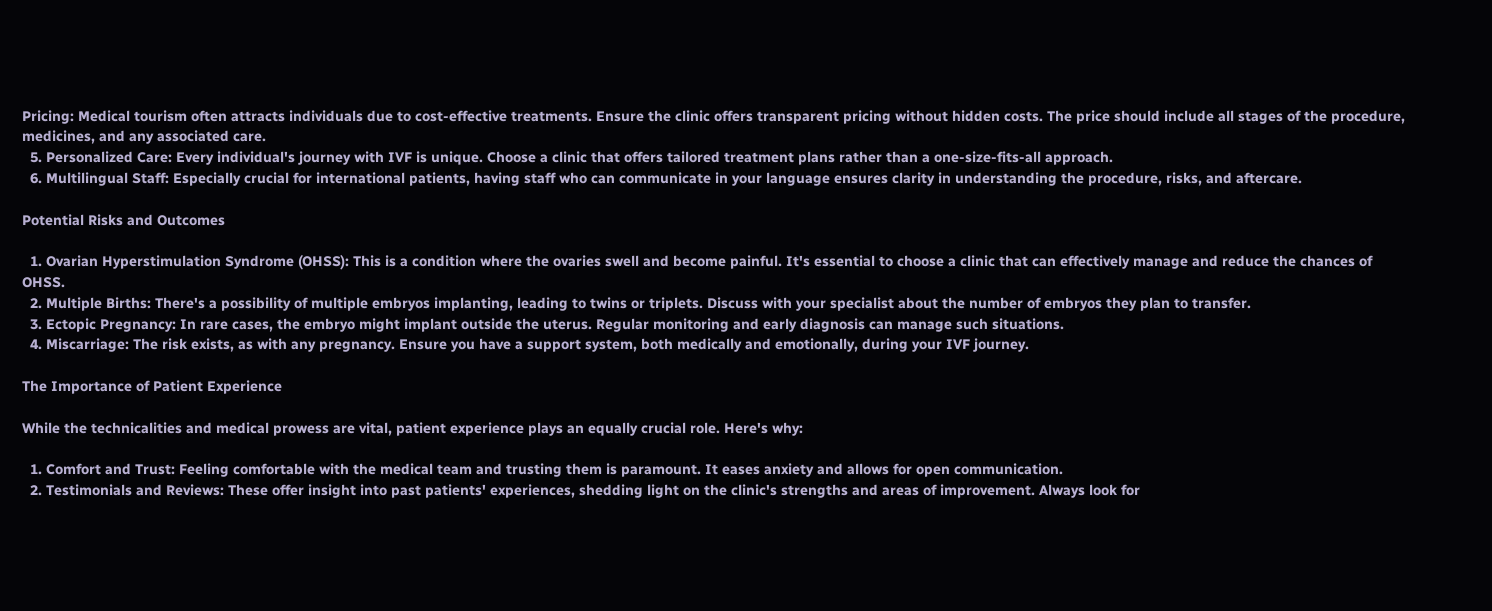Pricing: Medical tourism often attracts individuals due to cost-effective treatments. Ensure the clinic offers transparent pricing without hidden costs. The price should include all stages of the procedure, medicines, and any associated care.
  5. Personalized Care: Every individual's journey with IVF is unique. Choose a clinic that offers tailored treatment plans rather than a one-size-fits-all approach.
  6. Multilingual Staff: Especially crucial for international patients, having staff who can communicate in your language ensures clarity in understanding the procedure, risks, and aftercare.

Potential Risks and Outcomes

  1. Ovarian Hyperstimulation Syndrome (OHSS): This is a condition where the ovaries swell and become painful. It's essential to choose a clinic that can effectively manage and reduce the chances of OHSS.
  2. Multiple Births: There's a possibility of multiple embryos implanting, leading to twins or triplets. Discuss with your specialist about the number of embryos they plan to transfer.
  3. Ectopic Pregnancy: In rare cases, the embryo might implant outside the uterus. Regular monitoring and early diagnosis can manage such situations.
  4. Miscarriage: The risk exists, as with any pregnancy. Ensure you have a support system, both medically and emotionally, during your IVF journey.

The Importance of Patient Experience

While the technicalities and medical prowess are vital, patient experience plays an equally crucial role. Here's why:

  1. Comfort and Trust: Feeling comfortable with the medical team and trusting them is paramount. It eases anxiety and allows for open communication.
  2. Testimonials and Reviews: These offer insight into past patients' experiences, shedding light on the clinic's strengths and areas of improvement. Always look for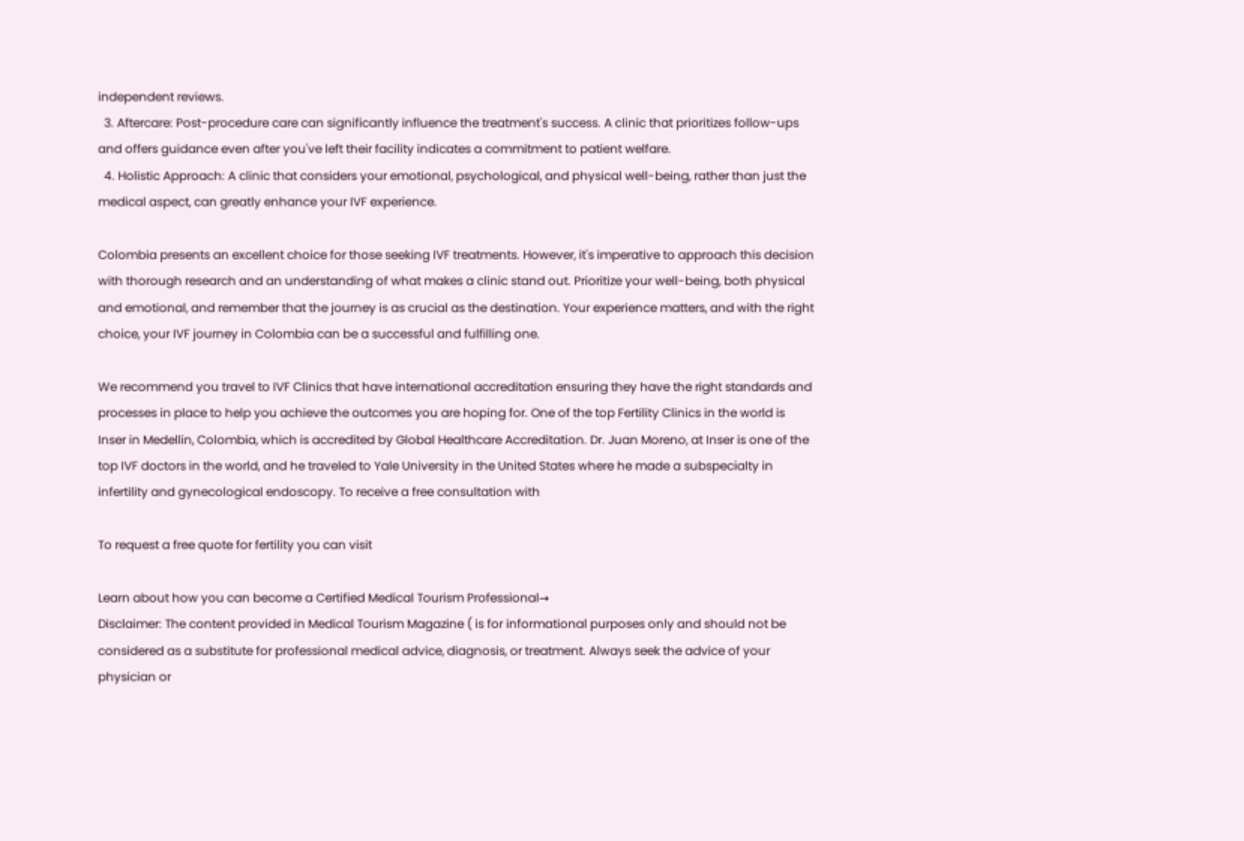independent reviews.
  3. Aftercare: Post-procedure care can significantly influence the treatment's success. A clinic that prioritizes follow-ups and offers guidance even after you've left their facility indicates a commitment to patient welfare.
  4. Holistic Approach: A clinic that considers your emotional, psychological, and physical well-being, rather than just the medical aspect, can greatly enhance your IVF experience.

Colombia presents an excellent choice for those seeking IVF treatments. However, it's imperative to approach this decision with thorough research and an understanding of what makes a clinic stand out. Prioritize your well-being, both physical and emotional, and remember that the journey is as crucial as the destination. Your experience matters, and with the right choice, your IVF journey in Colombia can be a successful and fulfilling one.

We recommend you travel to IVF Clinics that have international accreditation ensuring they have the right standards and processes in place to help you achieve the outcomes you are hoping for. One of the top Fertility Clinics in the world is Inser in Medellin, Colombia, which is accredited by Global Healthcare Accreditation. Dr. Juan Moreno, at Inser is one of the top IVF doctors in the world, and he traveled to Yale University in the United States where he made a subspecialty in infertility and gynecological endoscopy. To receive a free consultation with

To request a free quote for fertility you can visit

Learn about how you can become a Certified Medical Tourism Professional→
Disclaimer: The content provided in Medical Tourism Magazine ( is for informational purposes only and should not be considered as a substitute for professional medical advice, diagnosis, or treatment. Always seek the advice of your physician or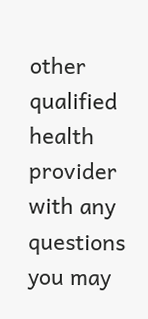other qualified health provider with any questions you may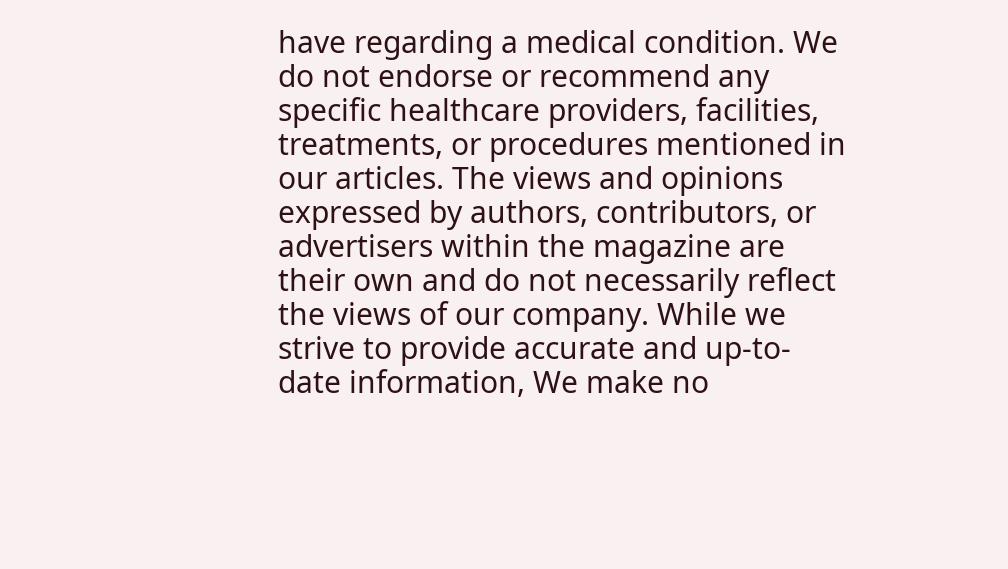have regarding a medical condition. We do not endorse or recommend any specific healthcare providers, facilities, treatments, or procedures mentioned in our articles. The views and opinions expressed by authors, contributors, or advertisers within the magazine are their own and do not necessarily reflect the views of our company. While we strive to provide accurate and up-to-date information, We make no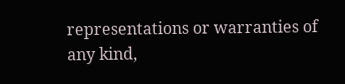representations or warranties of any kind,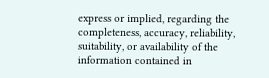express or implied, regarding the completeness, accuracy, reliability, suitability, or availability of the information contained in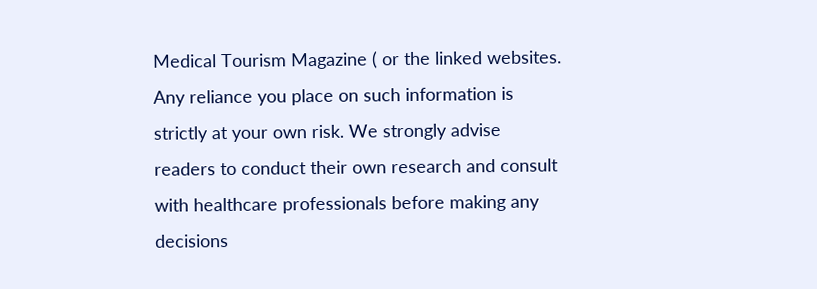Medical Tourism Magazine ( or the linked websites. Any reliance you place on such information is strictly at your own risk. We strongly advise readers to conduct their own research and consult with healthcare professionals before making any decisions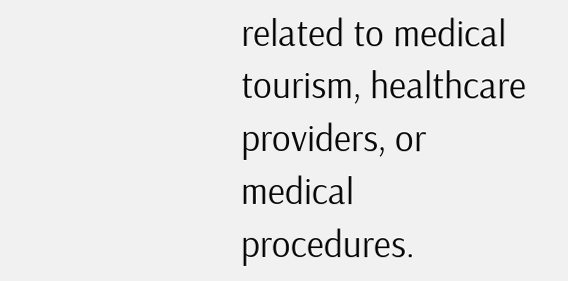related to medical tourism, healthcare providers, or medical procedures.